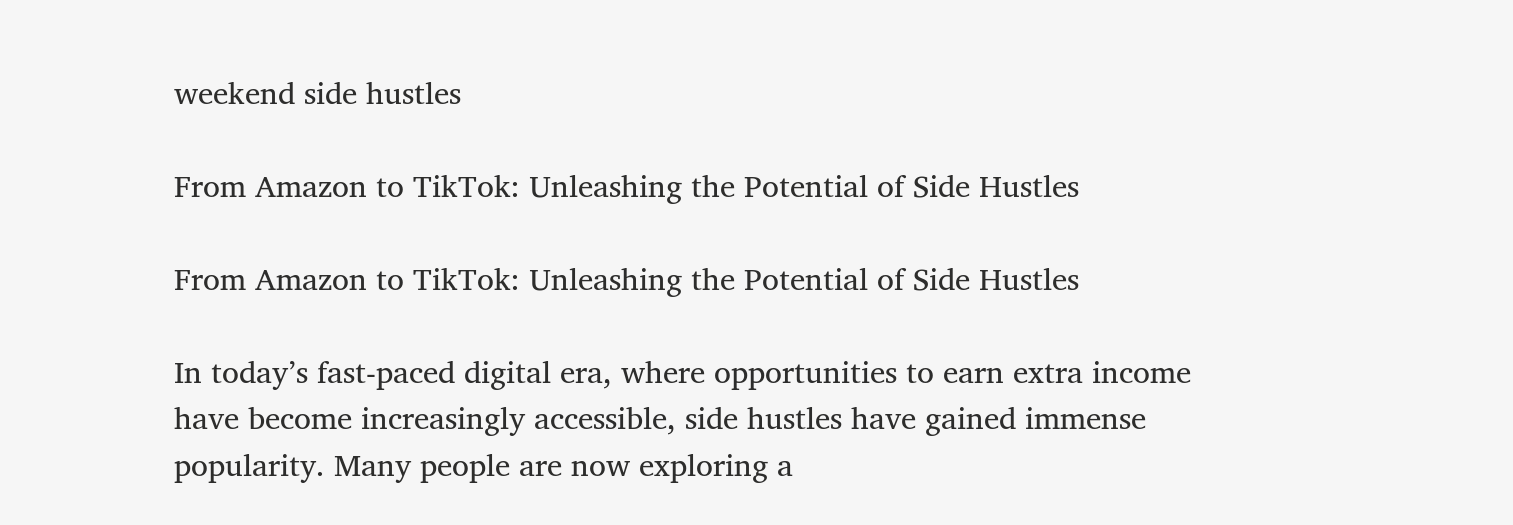weekend side hustles

From Amazon to TikTok: Unleashing the Potential of Side Hustles

From Amazon to TikTok: Unleashing the Potential of Side Hustles

In today’s fast-paced digital era, where opportunities to earn extra income have become increasingly accessible, side hustles have gained immense popularity. Many people are now exploring a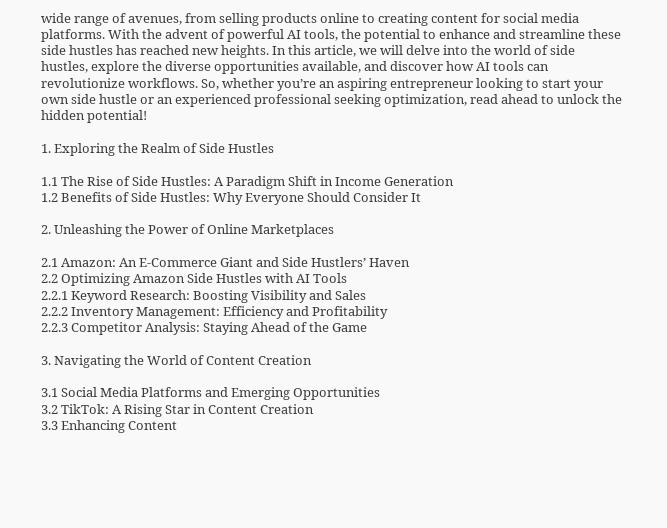wide range of avenues, from selling products online to creating content for social media platforms. With the advent of powerful AI tools, the potential to enhance and streamline these side hustles has reached new heights. In this article, we will delve into the world of side hustles, explore the diverse opportunities available, and discover how AI tools can revolutionize workflows. So, whether you’re an aspiring entrepreneur looking to start your own side hustle or an experienced professional seeking optimization, read ahead to unlock the hidden potential!

1. Exploring the Realm of Side Hustles

1.1 The Rise of Side Hustles: A Paradigm Shift in Income Generation
1.2 Benefits of Side Hustles: Why Everyone Should Consider It

2. Unleashing the Power of Online Marketplaces

2.1 Amazon: An E-Commerce Giant and Side Hustlers’ Haven
2.2 Optimizing Amazon Side Hustles with AI Tools
2.2.1 Keyword Research: Boosting Visibility and Sales
2.2.2 Inventory Management: Efficiency and Profitability
2.2.3 Competitor Analysis: Staying Ahead of the Game

3. Navigating the World of Content Creation

3.1 Social Media Platforms and Emerging Opportunities
3.2 TikTok: A Rising Star in Content Creation
3.3 Enhancing Content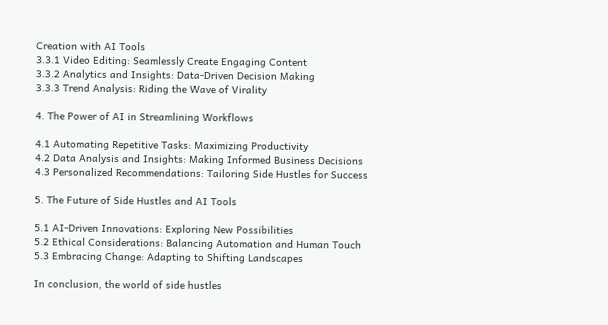Creation with AI Tools
3.3.1 Video Editing: Seamlessly Create Engaging Content
3.3.2 Analytics and Insights: Data-Driven Decision Making
3.3.3 Trend Analysis: Riding the Wave of Virality

4. The Power of AI in Streamlining Workflows

4.1 Automating Repetitive Tasks: Maximizing Productivity
4.2 Data Analysis and Insights: Making Informed Business Decisions
4.3 Personalized Recommendations: Tailoring Side Hustles for Success

5. The Future of Side Hustles and AI Tools

5.1 AI-Driven Innovations: Exploring New Possibilities
5.2 Ethical Considerations: Balancing Automation and Human Touch
5.3 Embracing Change: Adapting to Shifting Landscapes

In conclusion, the world of side hustles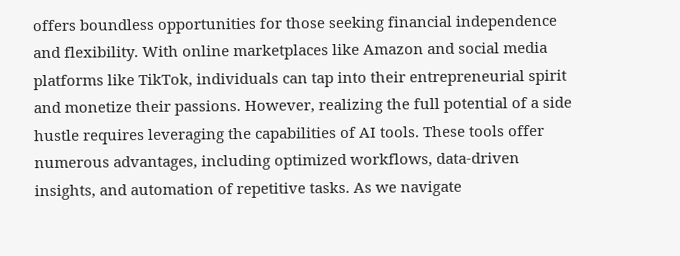offers boundless opportunities for those seeking financial independence and flexibility. With online marketplaces like Amazon and social media platforms like TikTok, individuals can tap into their entrepreneurial spirit and monetize their passions. However, realizing the full potential of a side hustle requires leveraging the capabilities of AI tools. These tools offer numerous advantages, including optimized workflows, data-driven insights, and automation of repetitive tasks. As we navigate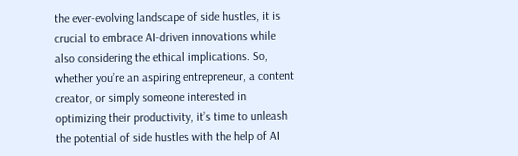the ever-evolving landscape of side hustles, it is crucial to embrace AI-driven innovations while also considering the ethical implications. So, whether you’re an aspiring entrepreneur, a content creator, or simply someone interested in optimizing their productivity, it’s time to unleash the potential of side hustles with the help of AI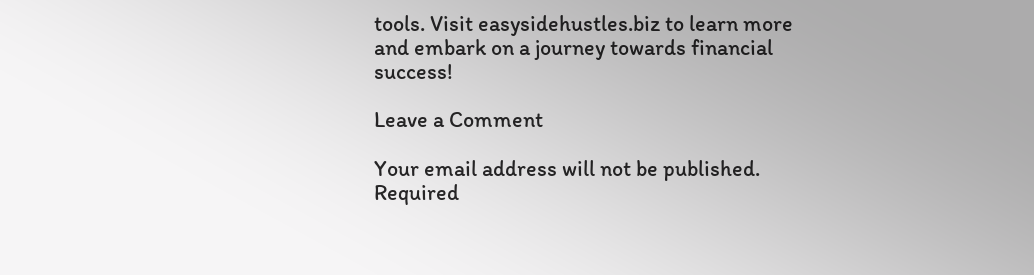tools. Visit easysidehustles.biz to learn more and embark on a journey towards financial success!

Leave a Comment

Your email address will not be published. Required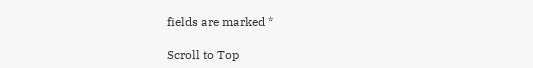fields are marked *

Scroll to Top